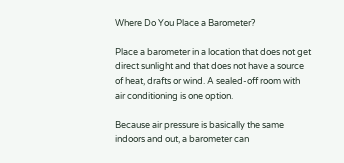Where Do You Place a Barometer?

Place a barometer in a location that does not get direct sunlight and that does not have a source of heat, drafts or wind. A sealed-off room with air conditioning is one option.

Because air pressure is basically the same indoors and out, a barometer can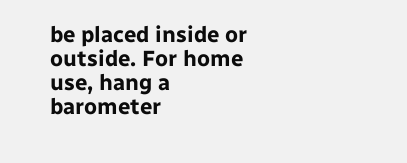be placed inside or outside. For home use, hang a barometer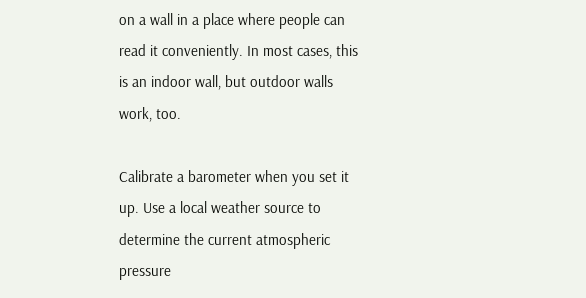on a wall in a place where people can read it conveniently. In most cases, this is an indoor wall, but outdoor walls work, too.

Calibrate a barometer when you set it up. Use a local weather source to determine the current atmospheric pressure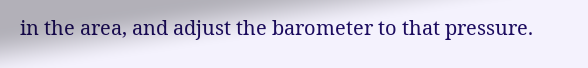in the area, and adjust the barometer to that pressure.